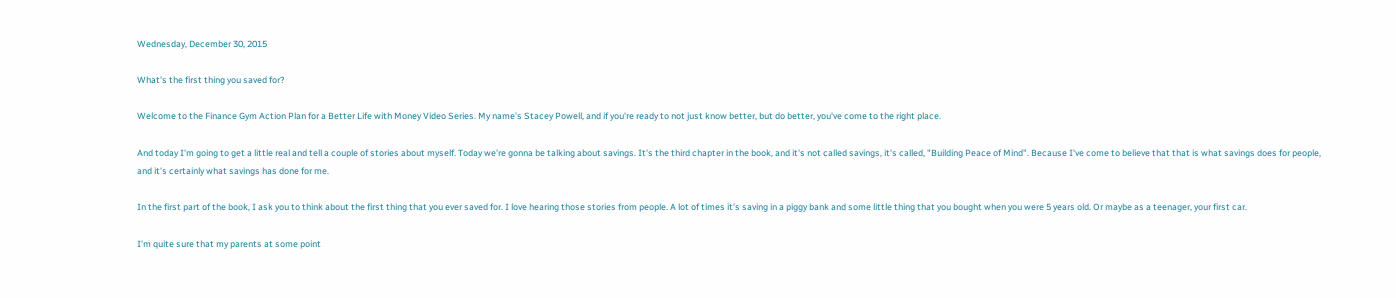Wednesday, December 30, 2015

What's the first thing you saved for?

Welcome to the Finance Gym Action Plan for a Better Life with Money Video Series. My name's Stacey Powell, and if you're ready to not just know better, but do better, you've come to the right place.

And today I'm going to get a little real and tell a couple of stories about myself. Today we're gonna be talking about savings. It's the third chapter in the book, and it's not called savings, it's called, "Building Peace of Mind". Because I've come to believe that that is what savings does for people, and it's certainly what savings has done for me.

In the first part of the book, I ask you to think about the first thing that you ever saved for. I love hearing those stories from people. A lot of times it's saving in a piggy bank and some little thing that you bought when you were 5 years old. Or maybe as a teenager, your first car.

I'm quite sure that my parents at some point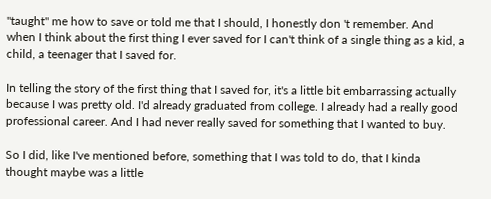"taught" me how to save or told me that I should, I honestly don 't remember. And when I think about the first thing I ever saved for I can't think of a single thing as a kid, a child, a teenager that I saved for.

In telling the story of the first thing that I saved for, it's a little bit embarrassing actually because I was pretty old. I'd already graduated from college. I already had a really good professional career. And I had never really saved for something that I wanted to buy.

So I did, like I've mentioned before, something that I was told to do, that I kinda thought maybe was a little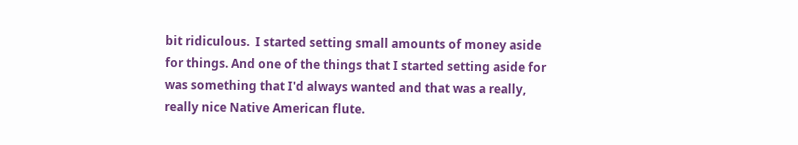bit ridiculous.  I started setting small amounts of money aside for things. And one of the things that I started setting aside for was something that I'd always wanted and that was a really, really nice Native American flute.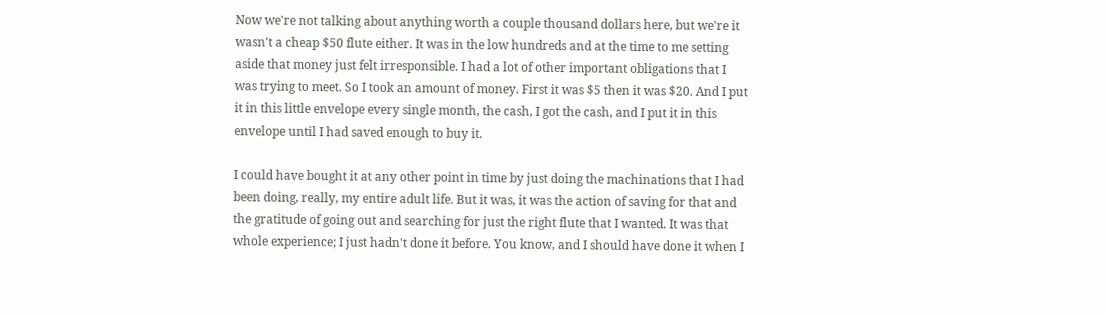Now we're not talking about anything worth a couple thousand dollars here, but we're it wasn't a cheap $50 flute either. It was in the low hundreds and at the time to me setting aside that money just felt irresponsible. I had a lot of other important obligations that I was trying to meet. So I took an amount of money. First it was $5 then it was $20. And I put it in this little envelope every single month, the cash, I got the cash, and I put it in this envelope until I had saved enough to buy it.

I could have bought it at any other point in time by just doing the machinations that I had been doing, really, my entire adult life. But it was, it was the action of saving for that and the gratitude of going out and searching for just the right flute that I wanted. It was that whole experience; I just hadn't done it before. You know, and I should have done it when I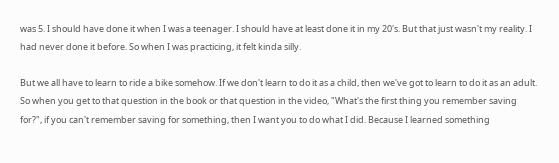was 5. I should have done it when I was a teenager. I should have at least done it in my 20's. But that just wasn't my reality. I had never done it before. So when I was practicing, it felt kinda silly.

But we all have to learn to ride a bike somehow. If we don't learn to do it as a child, then we've got to learn to do it as an adult. So when you get to that question in the book or that question in the video, "What's the first thing you remember saving for?", if you can't remember saving for something, then I want you to do what I did. Because I learned something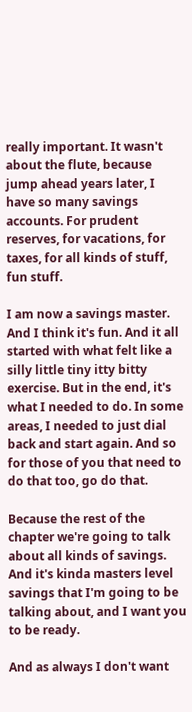really important. It wasn't about the flute, because jump ahead years later, I have so many savings accounts. For prudent reserves, for vacations, for taxes, for all kinds of stuff, fun stuff.

I am now a savings master. And I think it's fun. And it all started with what felt like a silly little tiny itty bitty exercise. But in the end, it's what I needed to do. In some areas, I needed to just dial back and start again. And so for those of you that need to do that too, go do that.

Because the rest of the chapter we're going to talk about all kinds of savings. And it's kinda masters level savings that I'm going to be talking about, and I want you to be ready.

And as always I don't want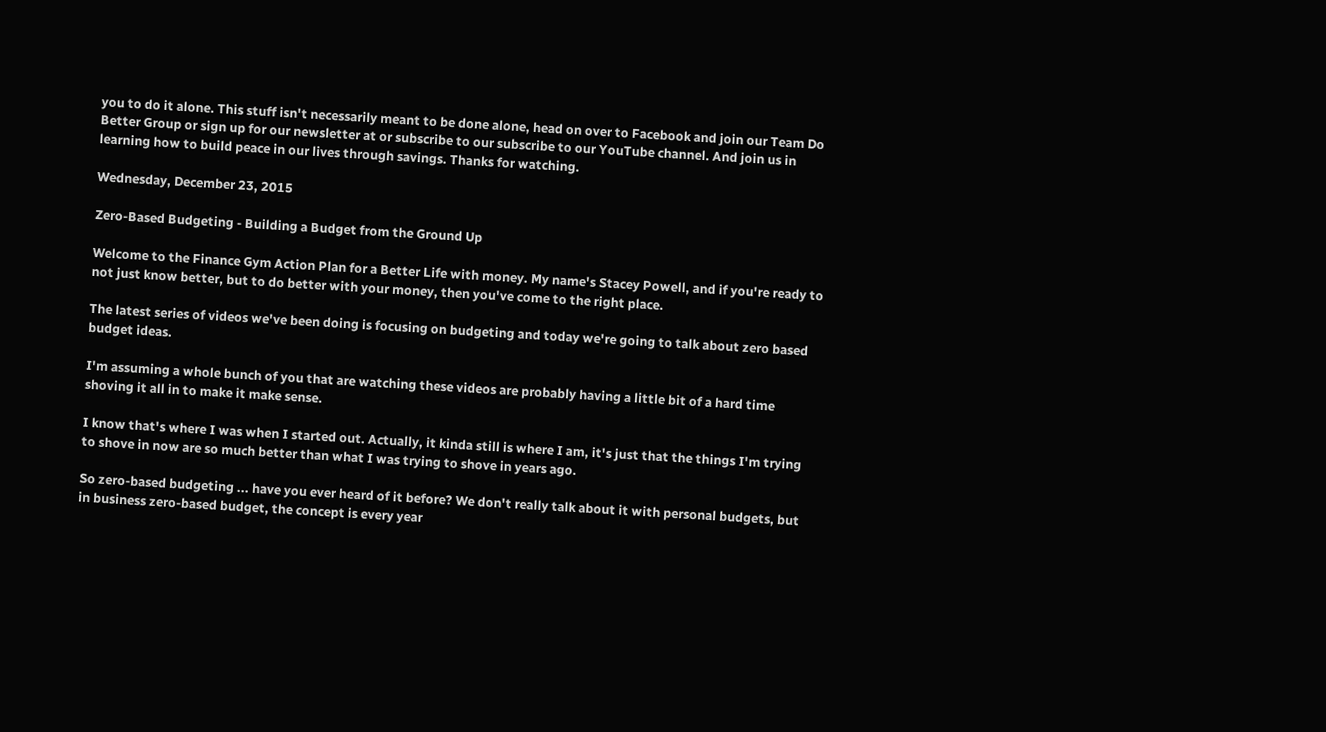you to do it alone. This stuff isn't necessarily meant to be done alone, head on over to Facebook and join our Team Do Better Group or sign up for our newsletter at or subscribe to our subscribe to our YouTube channel. And join us in learning how to build peace in our lives through savings. Thanks for watching.

Wednesday, December 23, 2015

Zero-Based Budgeting - Building a Budget from the Ground Up

Welcome to the Finance Gym Action Plan for a Better Life with money. My name's Stacey Powell, and if you're ready to not just know better, but to do better with your money, then you've come to the right place.

The latest series of videos we've been doing is focusing on budgeting and today we're going to talk about zero based budget ideas.

I'm assuming a whole bunch of you that are watching these videos are probably having a little bit of a hard time shoving it all in to make it make sense.

I know that's where I was when I started out. Actually, it kinda still is where I am, it's just that the things I'm trying to shove in now are so much better than what I was trying to shove in years ago.

So zero-based budgeting ... have you ever heard of it before? We don't really talk about it with personal budgets, but in business zero-based budget, the concept is every year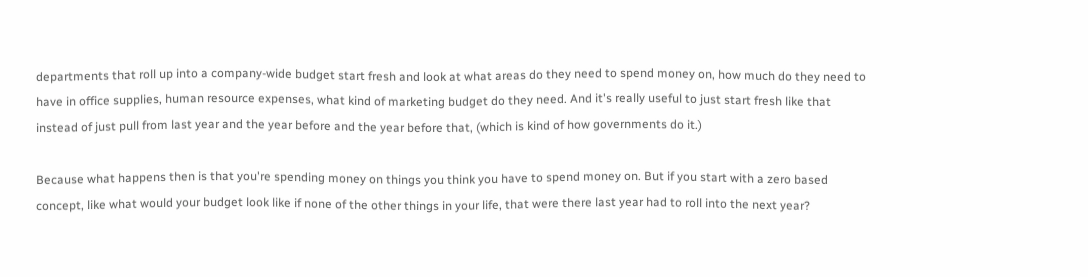departments that roll up into a company-wide budget start fresh and look at what areas do they need to spend money on, how much do they need to have in office supplies, human resource expenses, what kind of marketing budget do they need. And it's really useful to just start fresh like that instead of just pull from last year and the year before and the year before that, (which is kind of how governments do it.)

Because what happens then is that you're spending money on things you think you have to spend money on. But if you start with a zero based concept, like what would your budget look like if none of the other things in your life, that were there last year had to roll into the next year?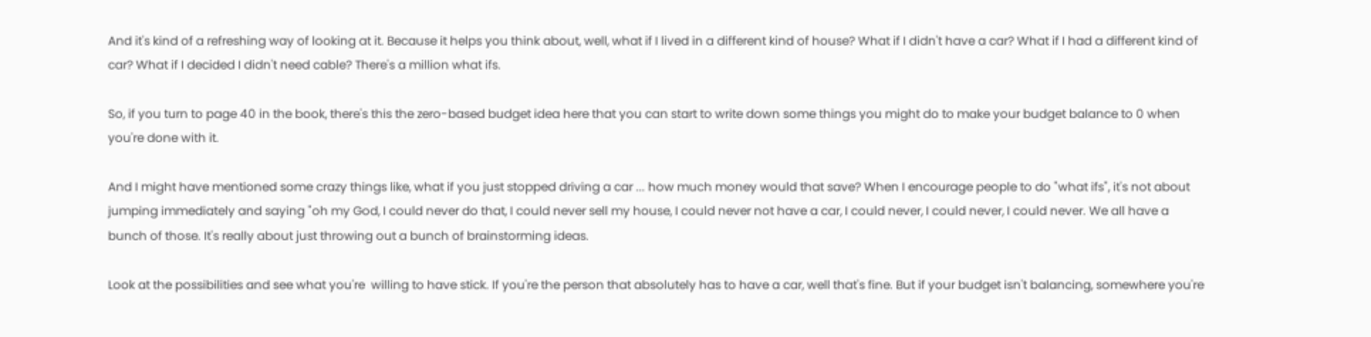And it's kind of a refreshing way of looking at it. Because it helps you think about, well, what if I lived in a different kind of house? What if I didn't have a car? What if I had a different kind of car? What if I decided I didn't need cable? There's a million what ifs.

So, if you turn to page 40 in the book, there's this the zero-based budget idea here that you can start to write down some things you might do to make your budget balance to 0 when you're done with it.

And I might have mentioned some crazy things like, what if you just stopped driving a car ... how much money would that save? When I encourage people to do "what ifs", it's not about jumping immediately and saying "oh my God, I could never do that, I could never sell my house, I could never not have a car, I could never, I could never, I could never. We all have a bunch of those. It's really about just throwing out a bunch of brainstorming ideas.

Look at the possibilities and see what you're  willing to have stick. If you're the person that absolutely has to have a car, well that's fine. But if your budget isn't balancing, somewhere you're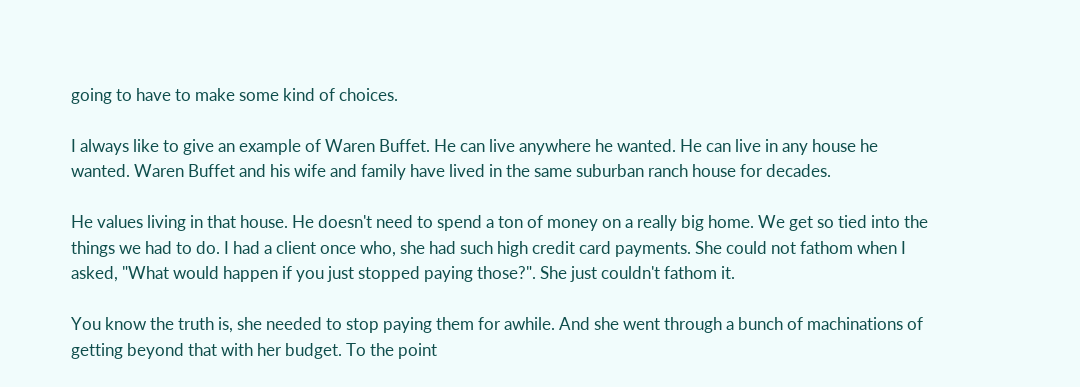going to have to make some kind of choices.

I always like to give an example of Waren Buffet. He can live anywhere he wanted. He can live in any house he wanted. Waren Buffet and his wife and family have lived in the same suburban ranch house for decades.

He values living in that house. He doesn't need to spend a ton of money on a really big home. We get so tied into the things we had to do. I had a client once who, she had such high credit card payments. She could not fathom when I asked, "What would happen if you just stopped paying those?". She just couldn't fathom it.

You know the truth is, she needed to stop paying them for awhile. And she went through a bunch of machinations of getting beyond that with her budget. To the point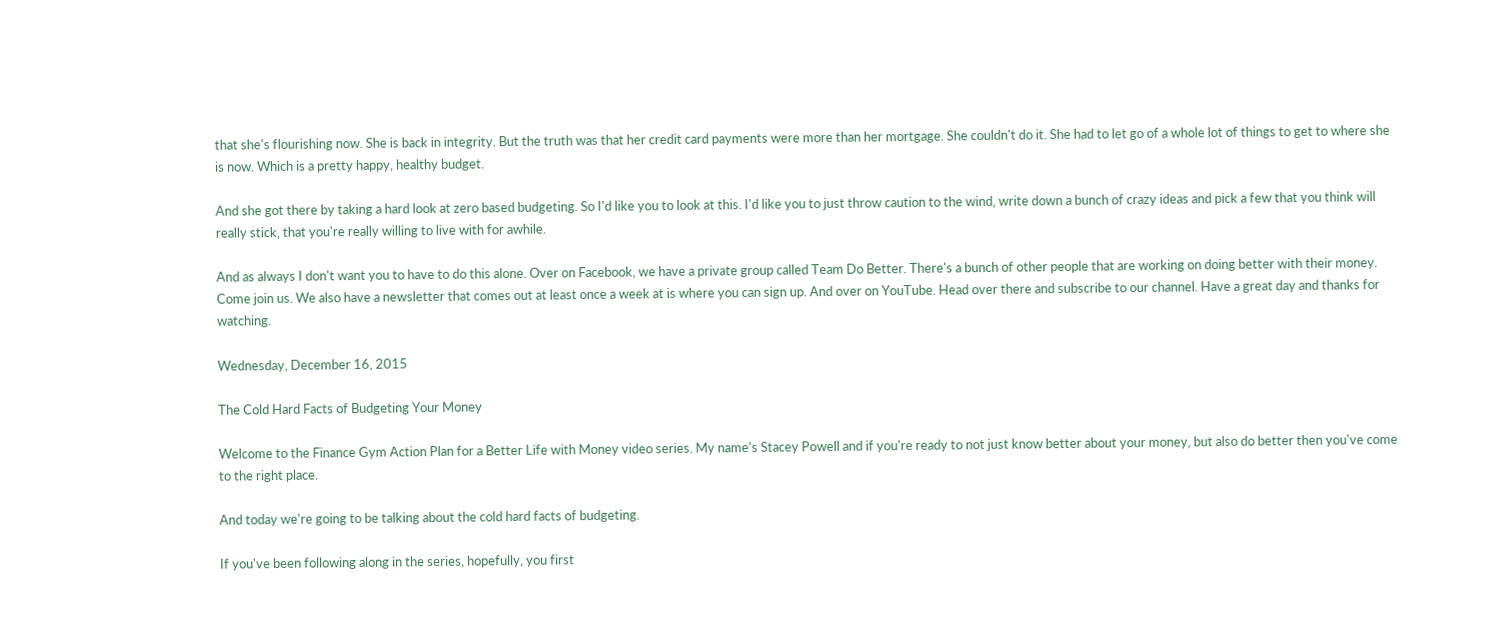that she's flourishing now. She is back in integrity. But the truth was that her credit card payments were more than her mortgage. She couldn't do it. She had to let go of a whole lot of things to get to where she is now. Which is a pretty happy, healthy budget.

And she got there by taking a hard look at zero based budgeting. So I'd like you to look at this. I'd like you to just throw caution to the wind, write down a bunch of crazy ideas and pick a few that you think will really stick, that you're really willing to live with for awhile.

And as always I don't want you to have to do this alone. Over on Facebook, we have a private group called Team Do Better. There's a bunch of other people that are working on doing better with their money. Come join us. We also have a newsletter that comes out at least once a week at is where you can sign up. And over on YouTube. Head over there and subscribe to our channel. Have a great day and thanks for watching.

Wednesday, December 16, 2015

The Cold Hard Facts of Budgeting Your Money

Welcome to the Finance Gym Action Plan for a Better Life with Money video series. My name's Stacey Powell and if you're ready to not just know better about your money, but also do better then you've come to the right place.

And today we're going to be talking about the cold hard facts of budgeting.

If you've been following along in the series, hopefully, you first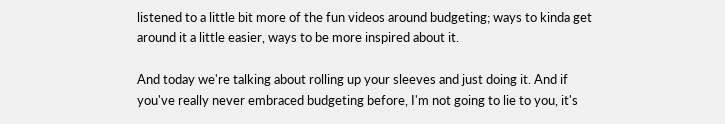listened to a little bit more of the fun videos around budgeting; ways to kinda get around it a little easier, ways to be more inspired about it.

And today we're talking about rolling up your sleeves and just doing it. And if you've really never embraced budgeting before, I'm not going to lie to you, it's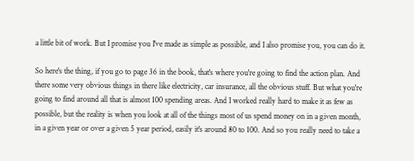a little bit of work. But I promise you I've made as simple as possible, and I also promise you, you can do it.

So here's the thing, if you go to page 36 in the book, that's where you're going to find the action plan. And there some very obvious things in there like electricity, car insurance, all the obvious stuff. But what you're going to find around all that is almost 100 spending areas. And I worked really hard to make it as few as possible, but the reality is when you look at all of the things most of us spend money on in a given month, in a given year or over a given 5 year period, easily it's around 80 to 100. And so you really need to take a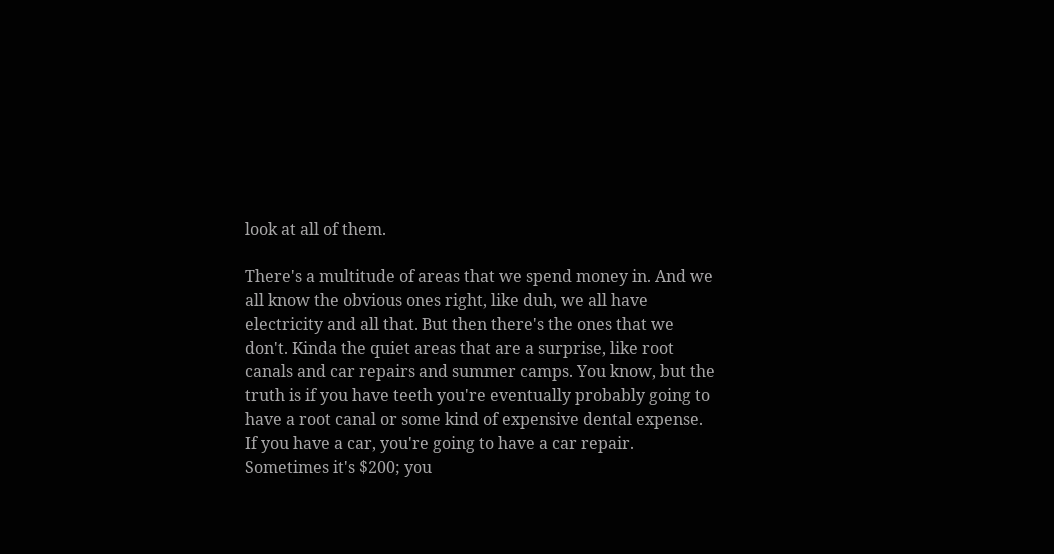look at all of them.

There's a multitude of areas that we spend money in. And we all know the obvious ones right, like duh, we all have electricity and all that. But then there's the ones that we don't. Kinda the quiet areas that are a surprise, like root canals and car repairs and summer camps. You know, but the truth is if you have teeth you're eventually probably going to have a root canal or some kind of expensive dental expense. If you have a car, you're going to have a car repair. Sometimes it's $200; you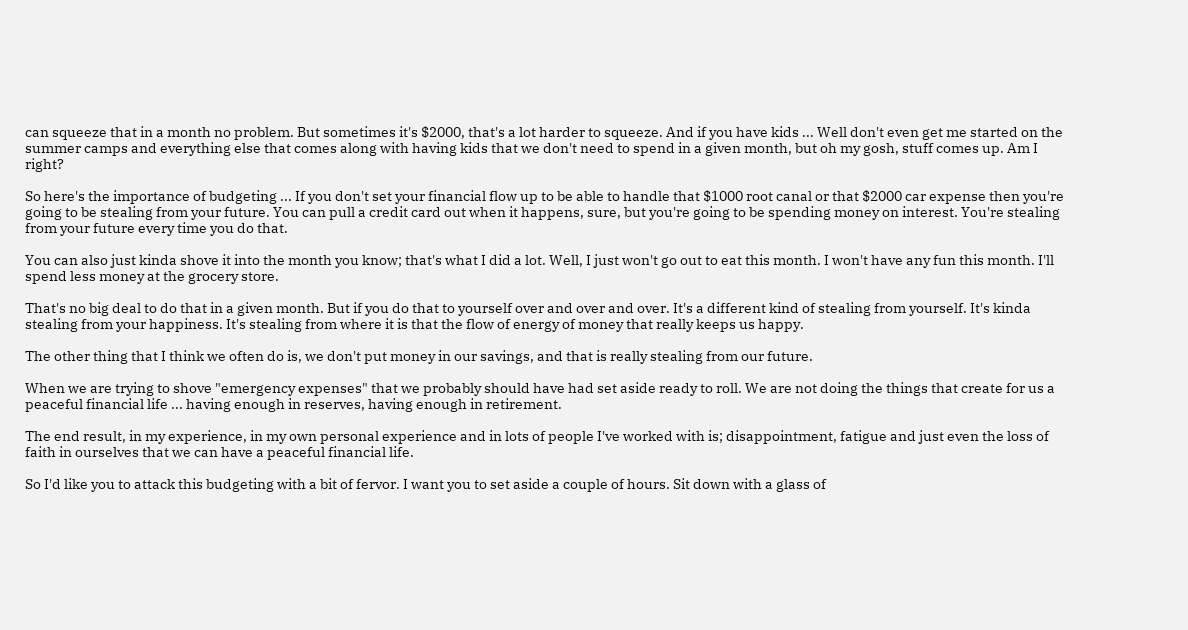can squeeze that in a month no problem. But sometimes it's $2000, that's a lot harder to squeeze. And if you have kids ... Well don't even get me started on the summer camps and everything else that comes along with having kids that we don't need to spend in a given month, but oh my gosh, stuff comes up. Am I right?

So here's the importance of budgeting ... If you don't set your financial flow up to be able to handle that $1000 root canal or that $2000 car expense then you're going to be stealing from your future. You can pull a credit card out when it happens, sure, but you're going to be spending money on interest. You're stealing from your future every time you do that.

You can also just kinda shove it into the month you know; that's what I did a lot. Well, I just won't go out to eat this month. I won't have any fun this month. I'll spend less money at the grocery store.

That's no big deal to do that in a given month. But if you do that to yourself over and over and over. It's a different kind of stealing from yourself. It's kinda stealing from your happiness. It's stealing from where it is that the flow of energy of money that really keeps us happy.

The other thing that I think we often do is, we don't put money in our savings, and that is really stealing from our future.

When we are trying to shove "emergency expenses" that we probably should have had set aside ready to roll. We are not doing the things that create for us a peaceful financial life ... having enough in reserves, having enough in retirement.

The end result, in my experience, in my own personal experience and in lots of people I've worked with is; disappointment, fatigue and just even the loss of faith in ourselves that we can have a peaceful financial life.

So I'd like you to attack this budgeting with a bit of fervor. I want you to set aside a couple of hours. Sit down with a glass of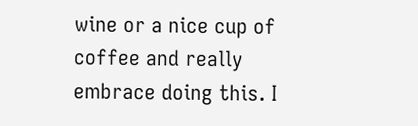wine or a nice cup of coffee and really embrace doing this. I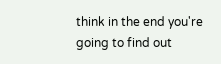think in the end you're going to find out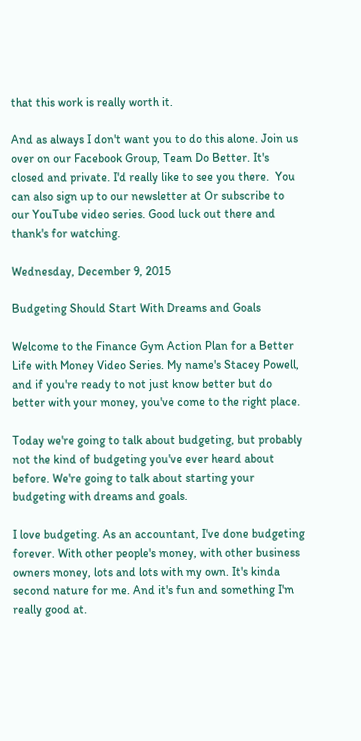that this work is really worth it.

And as always I don't want you to do this alone. Join us over on our Facebook Group, Team Do Better. It's closed and private. I'd really like to see you there.  You can also sign up to our newsletter at Or subscribe to our YouTube video series. Good luck out there and thank's for watching.

Wednesday, December 9, 2015

Budgeting Should Start With Dreams and Goals

Welcome to the Finance Gym Action Plan for a Better Life with Money Video Series. My name's Stacey Powell, and if you're ready to not just know better but do better with your money, you've come to the right place.

Today we're going to talk about budgeting, but probably not the kind of budgeting you've ever heard about before. We're going to talk about starting your budgeting with dreams and goals.

I love budgeting. As an accountant, I've done budgeting forever. With other people's money, with other business owners money, lots and lots with my own. It's kinda second nature for me. And it's fun and something I'm really good at.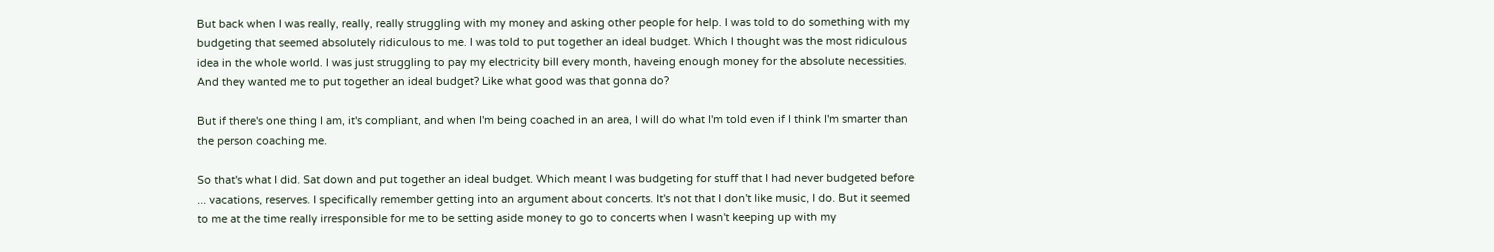But back when I was really, really, really struggling with my money and asking other people for help. I was told to do something with my budgeting that seemed absolutely ridiculous to me. I was told to put together an ideal budget. Which I thought was the most ridiculous idea in the whole world. I was just struggling to pay my electricity bill every month, haveing enough money for the absolute necessities. And they wanted me to put together an ideal budget? Like what good was that gonna do?

But if there's one thing I am, it's compliant, and when I'm being coached in an area, I will do what I'm told even if I think I'm smarter than the person coaching me.

So that's what I did. Sat down and put together an ideal budget. Which meant I was budgeting for stuff that I had never budgeted before ... vacations, reserves. I specifically remember getting into an argument about concerts. It's not that I don't like music, I do. But it seemed to me at the time really irresponsible for me to be setting aside money to go to concerts when I wasn't keeping up with my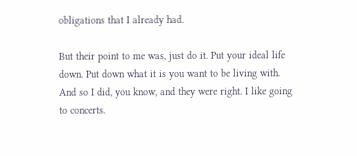obligations that I already had.

But their point to me was, just do it. Put your ideal life down. Put down what it is you want to be living with. And so I did, you know, and they were right. I like going to concerts.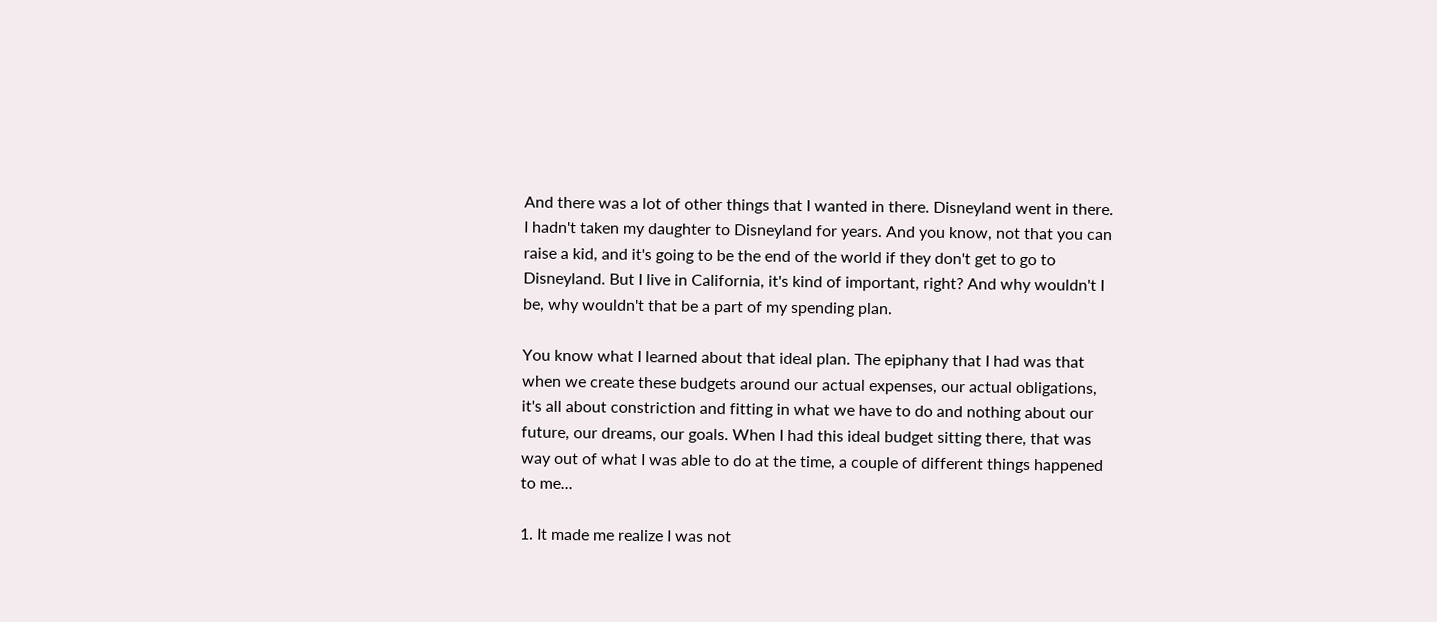And there was a lot of other things that I wanted in there. Disneyland went in there. I hadn't taken my daughter to Disneyland for years. And you know, not that you can raise a kid, and it's going to be the end of the world if they don't get to go to Disneyland. But I live in California, it's kind of important, right? And why wouldn't I be, why wouldn't that be a part of my spending plan.

You know what I learned about that ideal plan. The epiphany that I had was that when we create these budgets around our actual expenses, our actual obligations, it's all about constriction and fitting in what we have to do and nothing about our future, our dreams, our goals. When I had this ideal budget sitting there, that was way out of what I was able to do at the time, a couple of different things happened to me...

1. It made me realize I was not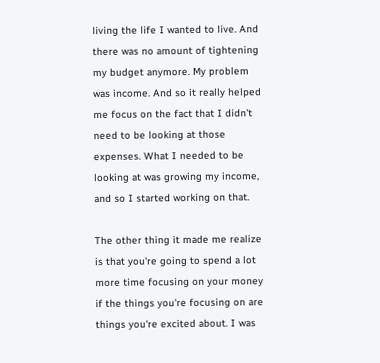living the life I wanted to live. And there was no amount of tightening my budget anymore. My problem was income. And so it really helped me focus on the fact that I didn't need to be looking at those expenses. What I needed to be looking at was growing my income, and so I started working on that.

The other thing it made me realize is that you're going to spend a lot more time focusing on your money if the things you're focusing on are things you're excited about. I was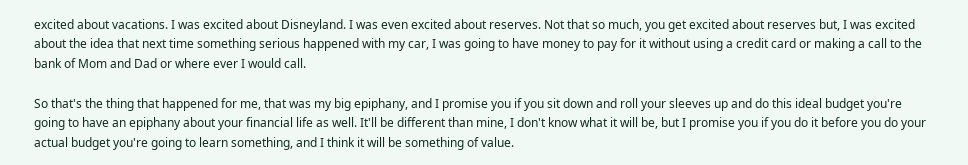excited about vacations. I was excited about Disneyland. I was even excited about reserves. Not that so much, you get excited about reserves but, I was excited about the idea that next time something serious happened with my car, I was going to have money to pay for it without using a credit card or making a call to the bank of Mom and Dad or where ever I would call.

So that's the thing that happened for me, that was my big epiphany, and I promise you if you sit down and roll your sleeves up and do this ideal budget you're going to have an epiphany about your financial life as well. It'll be different than mine, I don't know what it will be, but I promise you if you do it before you do your actual budget you're going to learn something, and I think it will be something of value.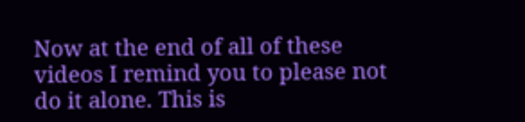Now at the end of all of these videos I remind you to please not do it alone. This is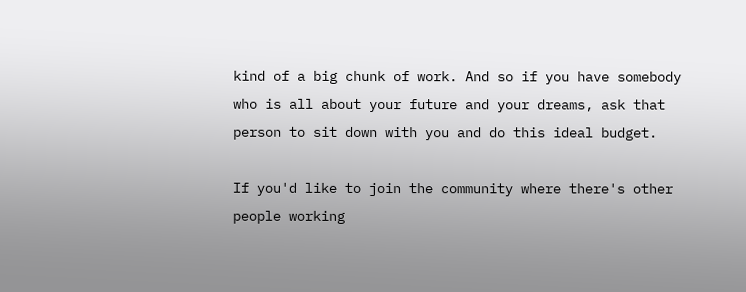kind of a big chunk of work. And so if you have somebody who is all about your future and your dreams, ask that person to sit down with you and do this ideal budget.

If you'd like to join the community where there's other people working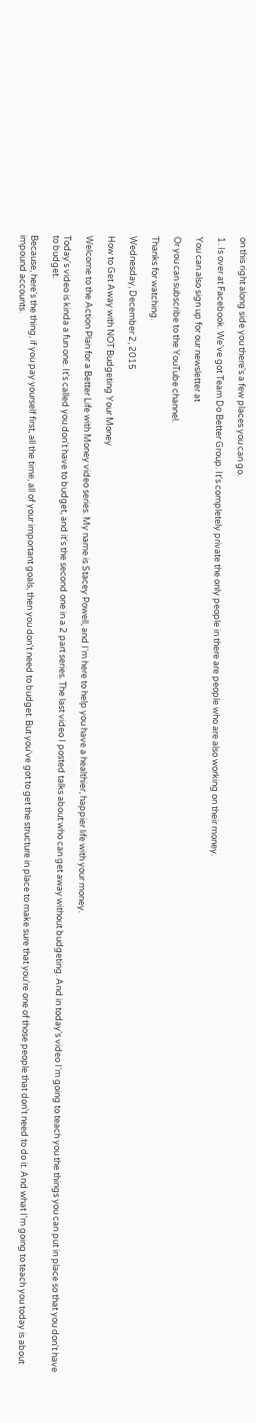on this right along side you there's a few places you can go.

1. Is over at Facebook. We've got Team Do Better Group. It's completely private the only people in there are people who are also working on their money.

You can also sign up for our newsletter at

Or you can subscribe to the YouTube channel.

Thanks for watching.

Wednesday, December 2, 2015

How to Get Away with NOT Budgeting Your Money

Welcome to the Action Plan for a Better Life with Money video series. My name is Stacey Powell, and I'm here to help you have a healthier, happier life with your money.

Today's video is kinda a fun one. It's called you don't have to budget, and it's the second one in a 2 part series. The last video I posted talks about who can get away without budgeting. And in today's video I'm going to teach you the things you can put in place so that you don't have to budget.

Because, here's the thing, if you pay yourself first, all the time, all of your important goals, then you don't need to budget. But you've got to get the structure in place to make sure that you're one of those people that don't need to do it. And what I'm going to teach you today is about impound accounts.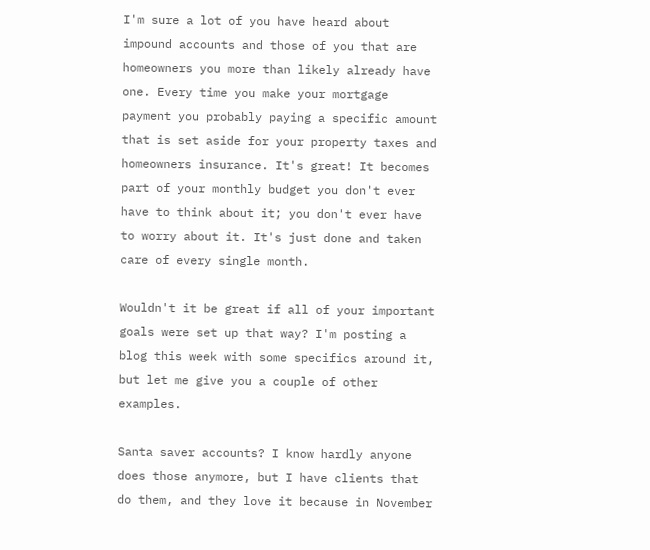I'm sure a lot of you have heard about impound accounts and those of you that are homeowners you more than likely already have one. Every time you make your mortgage payment you probably paying a specific amount that is set aside for your property taxes and homeowners insurance. It's great! It becomes part of your monthly budget you don't ever have to think about it; you don't ever have to worry about it. It's just done and taken care of every single month.

Wouldn't it be great if all of your important goals were set up that way? I'm posting a blog this week with some specifics around it, but let me give you a couple of other examples.

Santa saver accounts? I know hardly anyone does those anymore, but I have clients that do them, and they love it because in November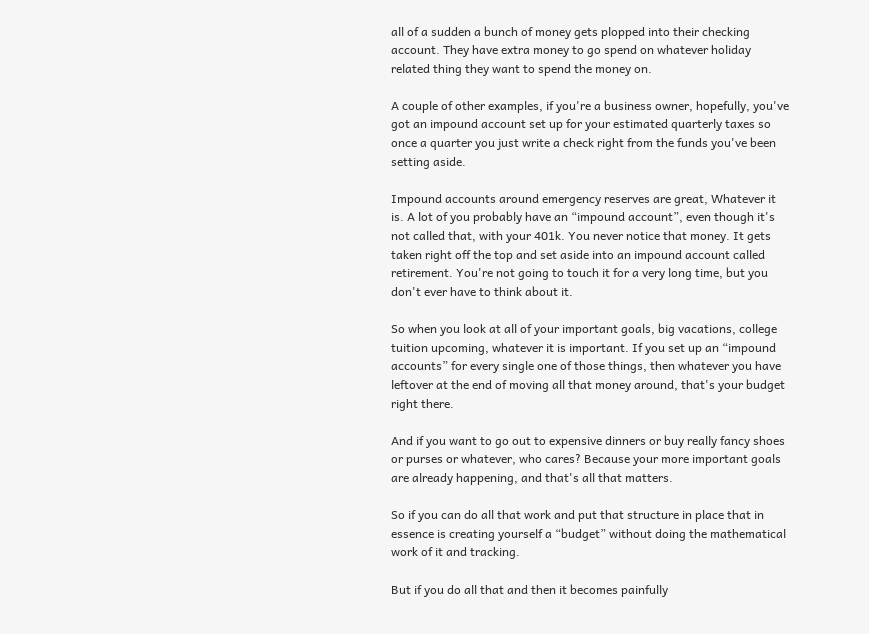all of a sudden a bunch of money gets plopped into their checking account. They have extra money to go spend on whatever holiday related thing they want to spend the money on.

A couple of other examples, if you're a business owner, hopefully, you've got an impound account set up for your estimated quarterly taxes so once a quarter you just write a check right from the funds you've been setting aside.

Impound accounts around emergency reserves are great, Whatever it is. A lot of you probably have an “impound account”, even though it's not called that, with your 401k. You never notice that money. It gets taken right off the top and set aside into an impound account called retirement. You're not going to touch it for a very long time, but you don't ever have to think about it.

So when you look at all of your important goals, big vacations, college tuition upcoming, whatever it is important. If you set up an “impound accounts” for every single one of those things, then whatever you have leftover at the end of moving all that money around, that's your budget right there.

And if you want to go out to expensive dinners or buy really fancy shoes or purses or whatever, who cares? Because your more important goals are already happening, and that's all that matters.

So if you can do all that work and put that structure in place that in essence is creating yourself a “budget” without doing the mathematical work of it and tracking.

But if you do all that and then it becomes painfully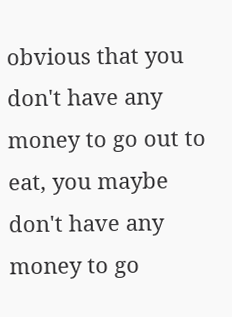obvious that you don't have any money to go out to eat, you maybe don't have any money to go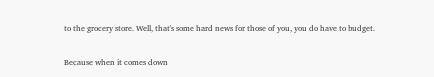to the grocery store. Well, that's some hard news for those of you, you do have to budget.

Because when it comes down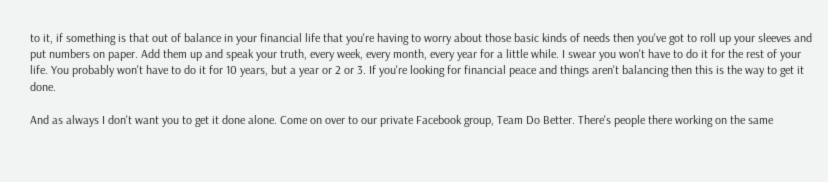to it, if something is that out of balance in your financial life that you're having to worry about those basic kinds of needs then you've got to roll up your sleeves and put numbers on paper. Add them up and speak your truth, every week, every month, every year for a little while. I swear you won't have to do it for the rest of your life. You probably won't have to do it for 10 years, but a year or 2 or 3. If you're looking for financial peace and things aren't balancing then this is the way to get it done.

And as always I don't want you to get it done alone. Come on over to our private Facebook group, Team Do Better. There's people there working on the same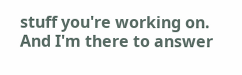stuff you're working on. And I'm there to answer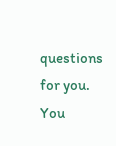questions for you. You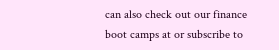can also check out our finance boot camps at or subscribe to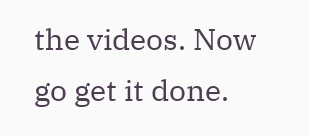the videos. Now go get it done.